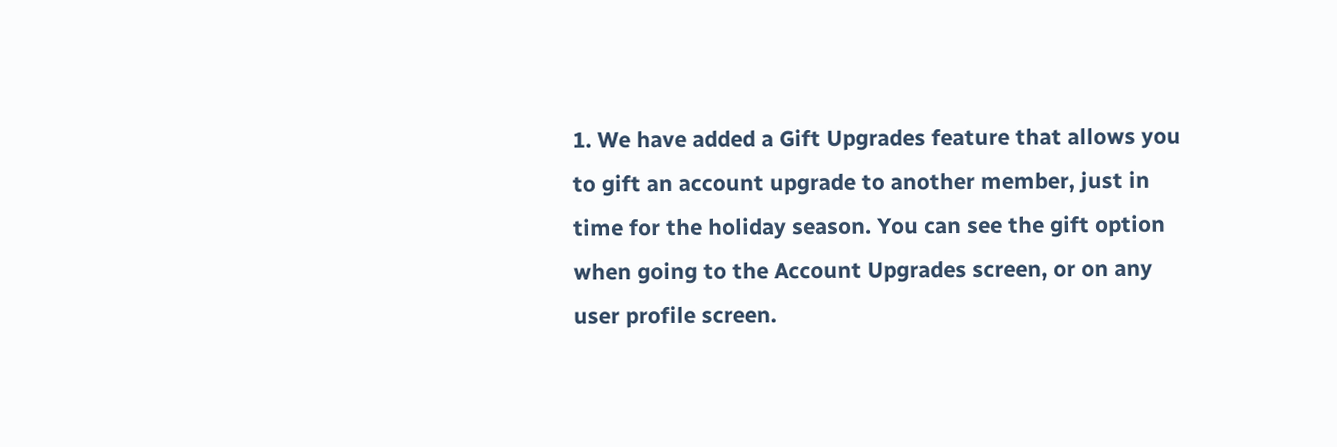1. We have added a Gift Upgrades feature that allows you to gift an account upgrade to another member, just in time for the holiday season. You can see the gift option when going to the Account Upgrades screen, or on any user profile screen.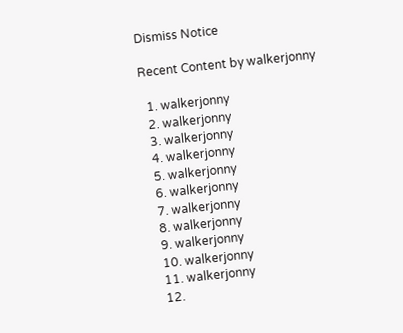Dismiss Notice

Recent Content by walkerjonny

  1. walkerjonny
  2. walkerjonny
  3. walkerjonny
  4. walkerjonny
  5. walkerjonny
  6. walkerjonny
  7. walkerjonny
  8. walkerjonny
  9. walkerjonny
  10. walkerjonny
  11. walkerjonny
  12.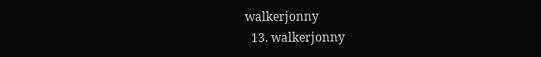walkerjonny
  13. walkerjonny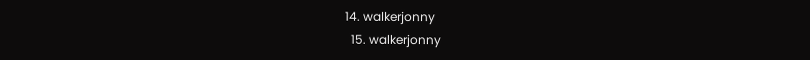14. walkerjonny
  15. walkerjonny